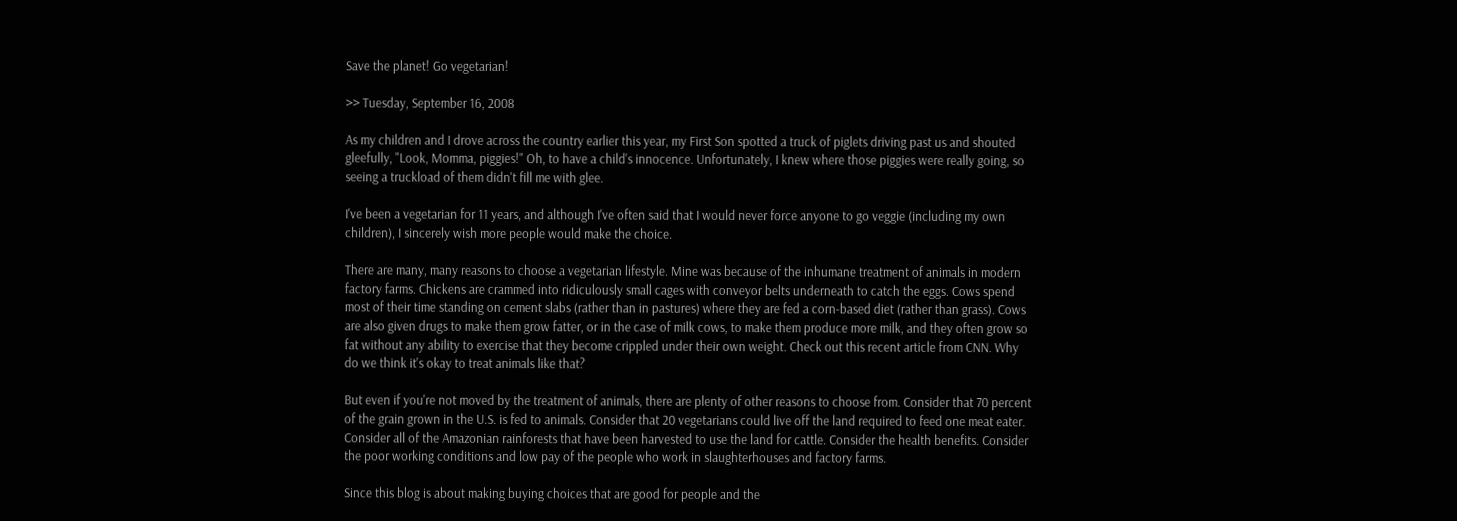Save the planet! Go vegetarian!

>> Tuesday, September 16, 2008

As my children and I drove across the country earlier this year, my First Son spotted a truck of piglets driving past us and shouted gleefully, "Look, Momma, piggies!" Oh, to have a child's innocence. Unfortunately, I knew where those piggies were really going, so seeing a truckload of them didn't fill me with glee.

I've been a vegetarian for 11 years, and although I've often said that I would never force anyone to go veggie (including my own children), I sincerely wish more people would make the choice.

There are many, many reasons to choose a vegetarian lifestyle. Mine was because of the inhumane treatment of animals in modern factory farms. Chickens are crammed into ridiculously small cages with conveyor belts underneath to catch the eggs. Cows spend most of their time standing on cement slabs (rather than in pastures) where they are fed a corn-based diet (rather than grass). Cows are also given drugs to make them grow fatter, or in the case of milk cows, to make them produce more milk, and they often grow so fat without any ability to exercise that they become crippled under their own weight. Check out this recent article from CNN. Why do we think it's okay to treat animals like that?

But even if you're not moved by the treatment of animals, there are plenty of other reasons to choose from. Consider that 70 percent of the grain grown in the U.S. is fed to animals. Consider that 20 vegetarians could live off the land required to feed one meat eater. Consider all of the Amazonian rainforests that have been harvested to use the land for cattle. Consider the health benefits. Consider the poor working conditions and low pay of the people who work in slaughterhouses and factory farms.

Since this blog is about making buying choices that are good for people and the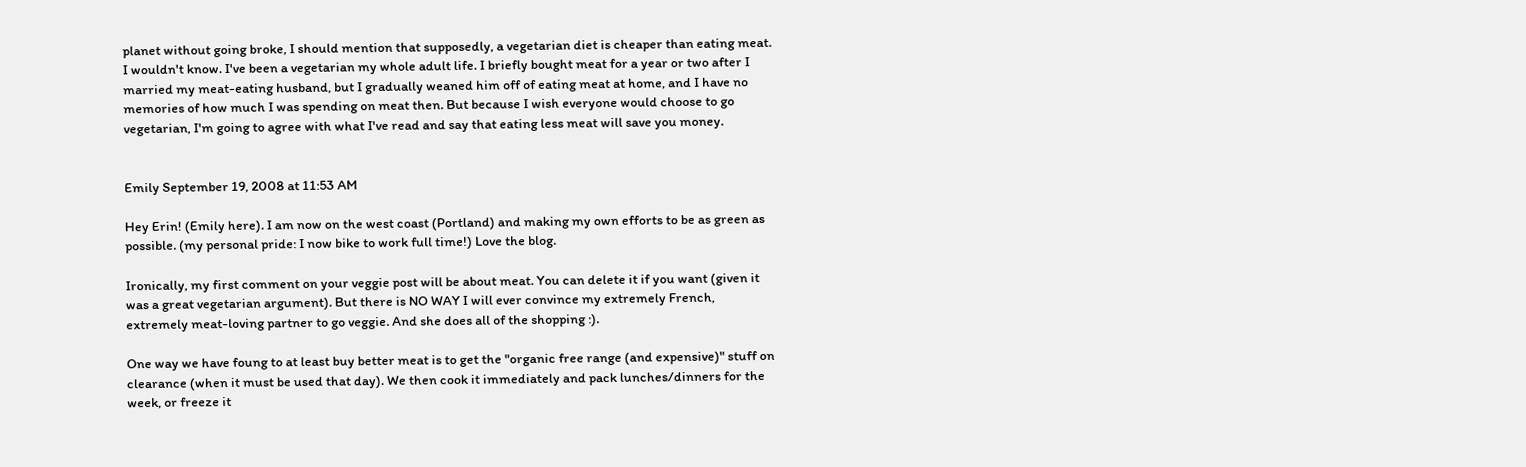planet without going broke, I should mention that supposedly, a vegetarian diet is cheaper than eating meat. I wouldn't know. I've been a vegetarian my whole adult life. I briefly bought meat for a year or two after I married my meat-eating husband, but I gradually weaned him off of eating meat at home, and I have no memories of how much I was spending on meat then. But because I wish everyone would choose to go vegetarian, I'm going to agree with what I've read and say that eating less meat will save you money.


Emily September 19, 2008 at 11:53 AM

Hey Erin! (Emily here). I am now on the west coast (Portland) and making my own efforts to be as green as possible. (my personal pride: I now bike to work full time!) Love the blog.

Ironically, my first comment on your veggie post will be about meat. You can delete it if you want (given it was a great vegetarian argument). But there is NO WAY I will ever convince my extremely French, extremely meat-loving partner to go veggie. And she does all of the shopping :).

One way we have foung to at least buy better meat is to get the "organic free range (and expensive)" stuff on clearance (when it must be used that day). We then cook it immediately and pack lunches/dinners for the week, or freeze it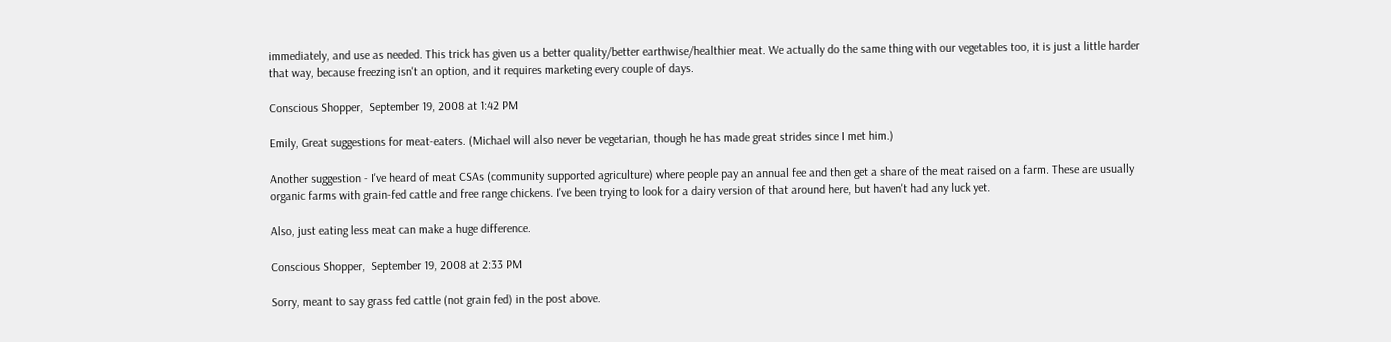immediately, and use as needed. This trick has given us a better quality/better earthwise/healthier meat. We actually do the same thing with our vegetables too, it is just a little harder that way, because freezing isn't an option, and it requires marketing every couple of days.

Conscious Shopper,  September 19, 2008 at 1:42 PM

Emily, Great suggestions for meat-eaters. (Michael will also never be vegetarian, though he has made great strides since I met him.)

Another suggestion - I've heard of meat CSAs (community supported agriculture) where people pay an annual fee and then get a share of the meat raised on a farm. These are usually organic farms with grain-fed cattle and free range chickens. I've been trying to look for a dairy version of that around here, but haven't had any luck yet.

Also, just eating less meat can make a huge difference.

Conscious Shopper,  September 19, 2008 at 2:33 PM

Sorry, meant to say grass fed cattle (not grain fed) in the post above.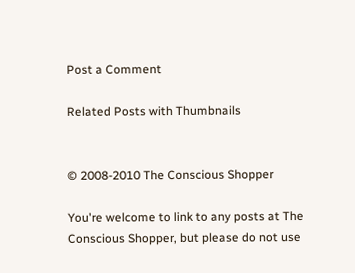Post a Comment

Related Posts with Thumbnails


© 2008-2010 The Conscious Shopper

You're welcome to link to any posts at The Conscious Shopper, but please do not use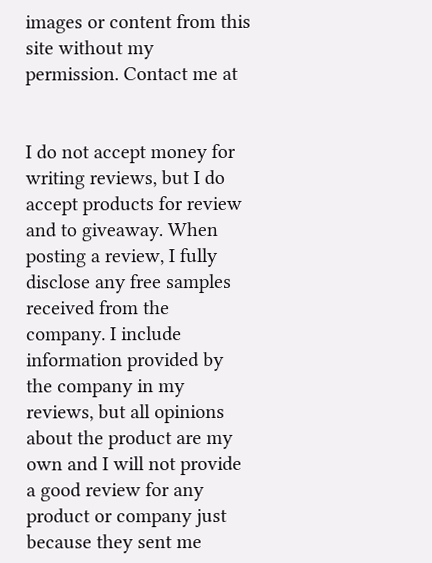images or content from this site without my permission. Contact me at


I do not accept money for writing reviews, but I do accept products for review and to giveaway. When posting a review, I fully disclose any free samples received from the company. I include information provided by the company in my reviews, but all opinions about the product are my own and I will not provide a good review for any product or company just because they sent me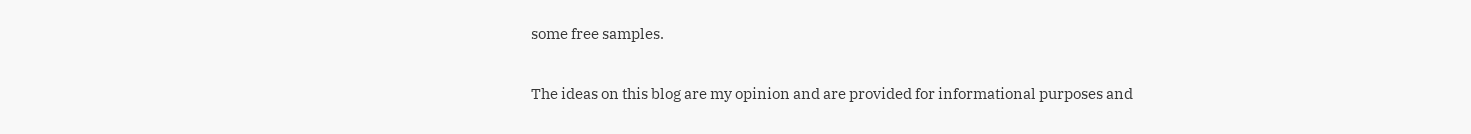some free samples.


The ideas on this blog are my opinion and are provided for informational purposes and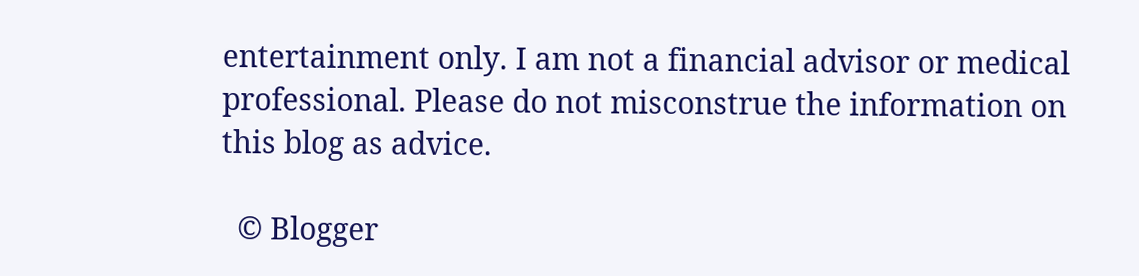entertainment only. I am not a financial advisor or medical professional. Please do not misconstrue the information on this blog as advice.

  © Blogger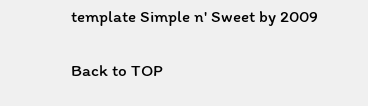template Simple n' Sweet by 2009

Back to TOP